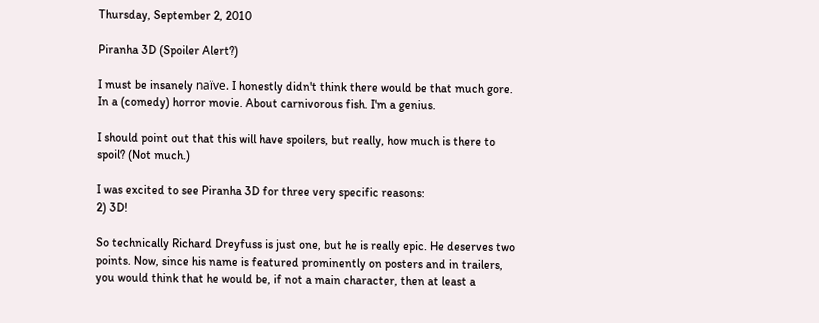Thursday, September 2, 2010

Piranha 3D (Spoiler Alert?)

I must be insanely naïve. I honestly didn't think there would be that much gore. In a (comedy) horror movie. About carnivorous fish. I'm a genius.

I should point out that this will have spoilers, but really, how much is there to spoil? (Not much.)

I was excited to see Piranha 3D for three very specific reasons:
2) 3D!

So technically Richard Dreyfuss is just one, but he is really epic. He deserves two points. Now, since his name is featured prominently on posters and in trailers, you would think that he would be, if not a main character, then at least a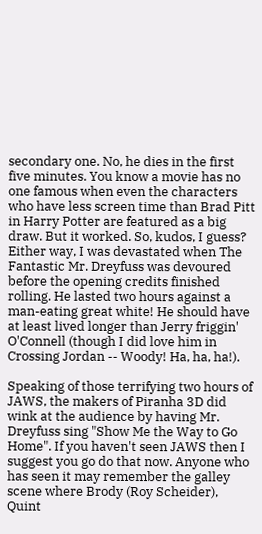secondary one. No, he dies in the first five minutes. You know a movie has no one famous when even the characters who have less screen time than Brad Pitt in Harry Potter are featured as a big draw. But it worked. So, kudos, I guess? Either way, I was devastated when The Fantastic Mr. Dreyfuss was devoured before the opening credits finished rolling. He lasted two hours against a man-eating great white! He should have at least lived longer than Jerry friggin' O'Connell (though I did love him in Crossing Jordan -- Woody! Ha, ha, ha!).

Speaking of those terrifying two hours of JAWS, the makers of Piranha 3D did wink at the audience by having Mr. Dreyfuss sing "Show Me the Way to Go Home". If you haven't seen JAWS then I suggest you go do that now. Anyone who has seen it may remember the galley scene where Brody (Roy Scheider), Quint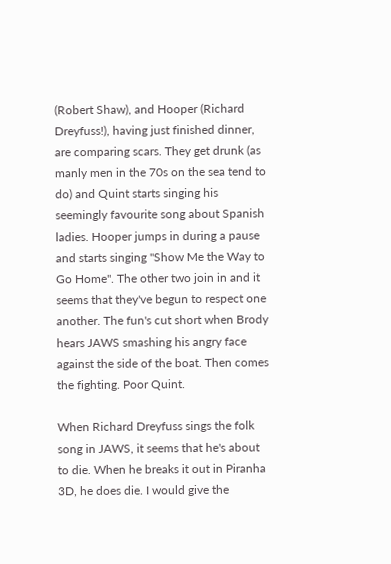(Robert Shaw), and Hooper (Richard Dreyfuss!), having just finished dinner, are comparing scars. They get drunk (as manly men in the 70s on the sea tend to do) and Quint starts singing his seemingly favourite song about Spanish ladies. Hooper jumps in during a pause and starts singing "Show Me the Way to Go Home". The other two join in and it seems that they've begun to respect one another. The fun's cut short when Brody hears JAWS smashing his angry face against the side of the boat. Then comes the fighting. Poor Quint.

When Richard Dreyfuss sings the folk song in JAWS, it seems that he's about to die. When he breaks it out in Piranha 3D, he does die. I would give the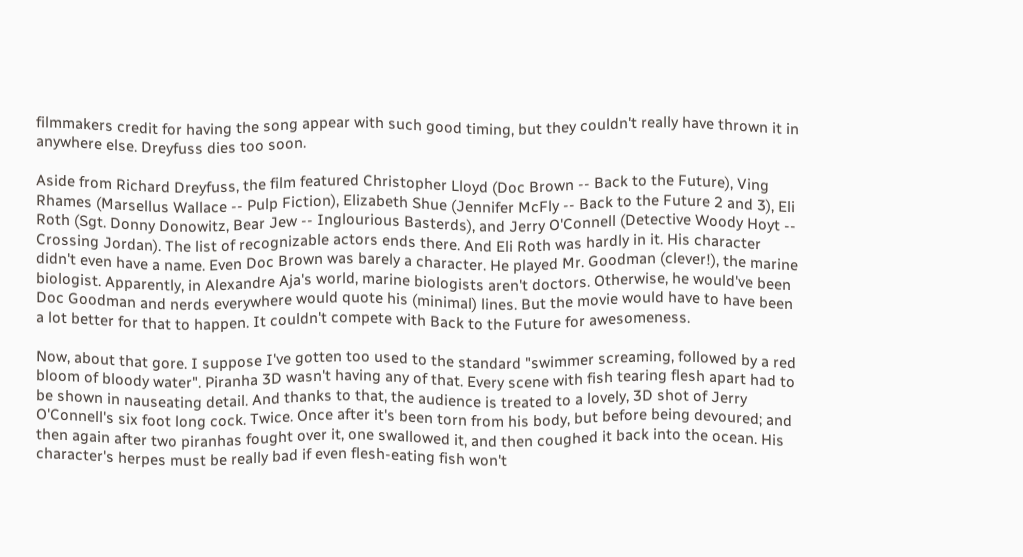filmmakers credit for having the song appear with such good timing, but they couldn't really have thrown it in anywhere else. Dreyfuss dies too soon.

Aside from Richard Dreyfuss, the film featured Christopher Lloyd (Doc Brown -- Back to the Future), Ving Rhames (Marsellus Wallace -- Pulp Fiction), Elizabeth Shue (Jennifer McFly -- Back to the Future 2 and 3), Eli Roth (Sgt. Donny Donowitz, Bear Jew -- Inglourious Basterds), and Jerry O'Connell (Detective Woody Hoyt -- Crossing Jordan). The list of recognizable actors ends there. And Eli Roth was hardly in it. His character didn't even have a name. Even Doc Brown was barely a character. He played Mr. Goodman (clever!), the marine biologist. Apparently, in Alexandre Aja's world, marine biologists aren't doctors. Otherwise, he would've been Doc Goodman and nerds everywhere would quote his (minimal) lines. But the movie would have to have been a lot better for that to happen. It couldn't compete with Back to the Future for awesomeness.

Now, about that gore. I suppose I've gotten too used to the standard "swimmer screaming, followed by a red bloom of bloody water". Piranha 3D wasn't having any of that. Every scene with fish tearing flesh apart had to be shown in nauseating detail. And thanks to that, the audience is treated to a lovely, 3D shot of Jerry O'Connell's six foot long cock. Twice. Once after it's been torn from his body, but before being devoured; and then again after two piranhas fought over it, one swallowed it, and then coughed it back into the ocean. His character's herpes must be really bad if even flesh-eating fish won't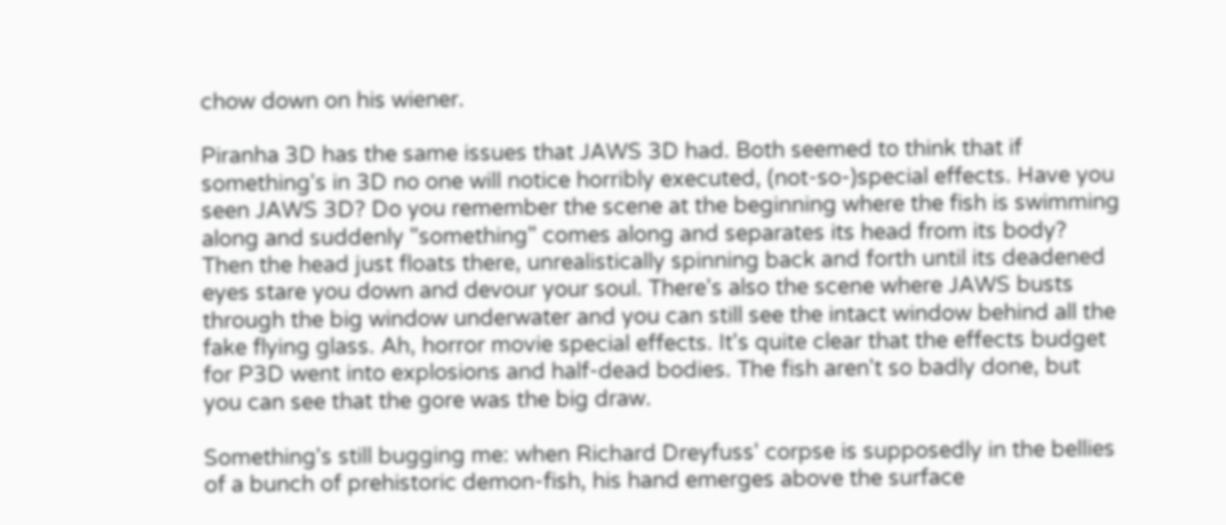chow down on his wiener.

Piranha 3D has the same issues that JAWS 3D had. Both seemed to think that if something's in 3D no one will notice horribly executed, (not-so-)special effects. Have you seen JAWS 3D? Do you remember the scene at the beginning where the fish is swimming along and suddenly "something" comes along and separates its head from its body? Then the head just floats there, unrealistically spinning back and forth until its deadened eyes stare you down and devour your soul. There's also the scene where JAWS busts through the big window underwater and you can still see the intact window behind all the fake flying glass. Ah, horror movie special effects. It's quite clear that the effects budget for P3D went into explosions and half-dead bodies. The fish aren't so badly done, but you can see that the gore was the big draw.

Something's still bugging me: when Richard Dreyfuss' corpse is supposedly in the bellies of a bunch of prehistoric demon-fish, his hand emerges above the surface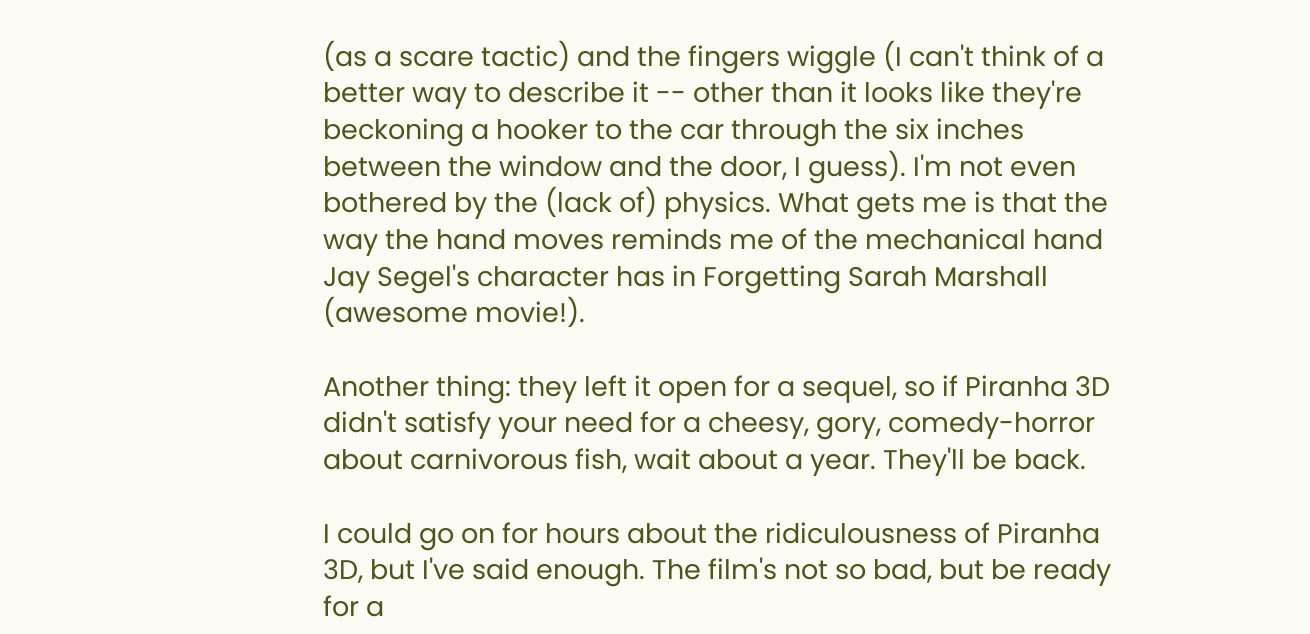(as a scare tactic) and the fingers wiggle (I can't think of a better way to describe it -- other than it looks like they're beckoning a hooker to the car through the six inches between the window and the door, I guess). I'm not even bothered by the (lack of) physics. What gets me is that the way the hand moves reminds me of the mechanical hand Jay Segel's character has in Forgetting Sarah Marshall (awesome movie!).

Another thing: they left it open for a sequel, so if Piranha 3D didn't satisfy your need for a cheesy, gory, comedy-horror about carnivorous fish, wait about a year. They'll be back.

I could go on for hours about the ridiculousness of Piranha 3D, but I've said enough. The film's not so bad, but be ready for a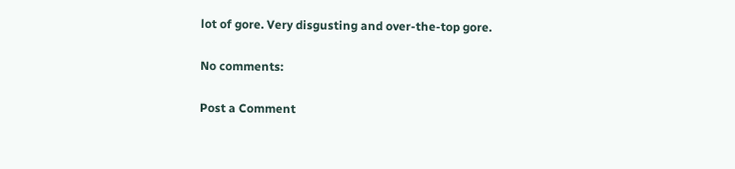lot of gore. Very disgusting and over-the-top gore.

No comments:

Post a Comment